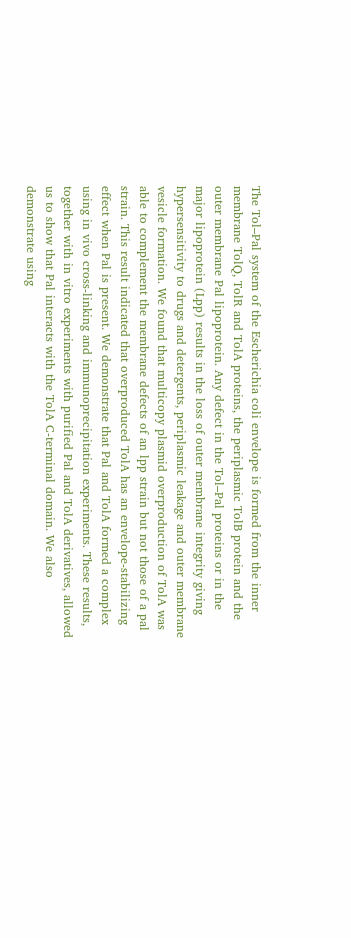The Tol–Pal system of the Escherichia coli envelope is formed from the inner membrane TolQ, TolR and TolA proteins, the periplasmic TolB protein and the outer membrane Pal lipoprotein. Any defect in the Tol–Pal proteins or in the major lipoprotein (Lpp) results in the loss of outer membrane integrity giving hypersensitivity to drugs and detergents, periplasmic leakage and outer membrane vesicle formation. We found that multicopy plasmid overproduction of TolA was able to complement the membrane defects of an lpp strain but not those of a pal strain. This result indicated that overproduced TolA has an envelope-stabilizing effect when Pal is present. We demonstrate that Pal and TolA formed a complex using in vivo cross-linking and immunoprecipitation experiments. These results, together with in vitro experiments with purified Pal and TolA derivatives, allowed us to show that Pal interacts with the TolA C-terminal domain. We also demonstrate using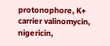protonophore, K+ carrier valinomycin, nigericin,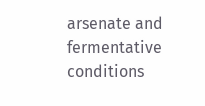arsenate and fermentative conditions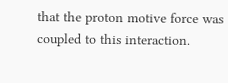that the proton motive force was coupled to this interaction.